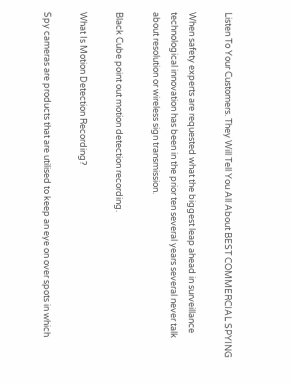Listen To Your Customers. They Will Tell You All About BEST COMMERCIAL SPYING

When safety experts are requested what the biggest leap ahead in surveillance technological innovation has been in the prior ten several years several never talk about resolution or wireless sign transmission.

Black Cube point out motion detection recording.

What Is Motion Detection Recording?

Spy cameras are products that are utilised to keep an eye on over spots in which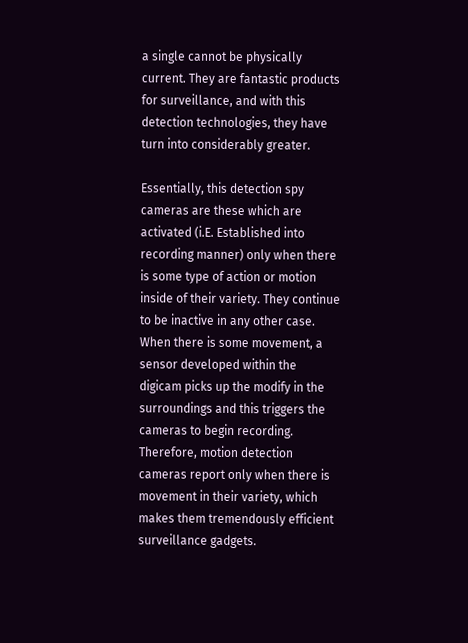a single cannot be physically current. They are fantastic products for surveillance, and with this detection technologies, they have turn into considerably greater.

Essentially, this detection spy cameras are these which are activated (i.E. Established into recording manner) only when there is some type of action or motion inside of their variety. They continue to be inactive in any other case. When there is some movement, a sensor developed within the digicam picks up the modify in the surroundings and this triggers the cameras to begin recording. Therefore, motion detection cameras report only when there is movement in their variety, which makes them tremendously efficient surveillance gadgets.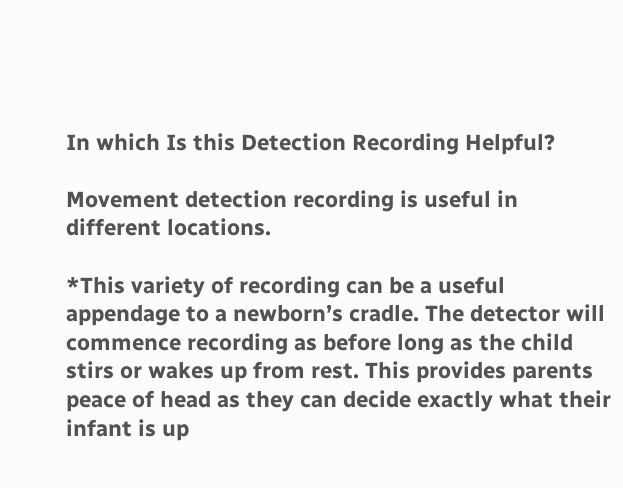In which Is this Detection Recording Helpful?

Movement detection recording is useful in different locations.

*This variety of recording can be a useful appendage to a newborn’s cradle. The detector will commence recording as before long as the child stirs or wakes up from rest. This provides parents peace of head as they can decide exactly what their infant is up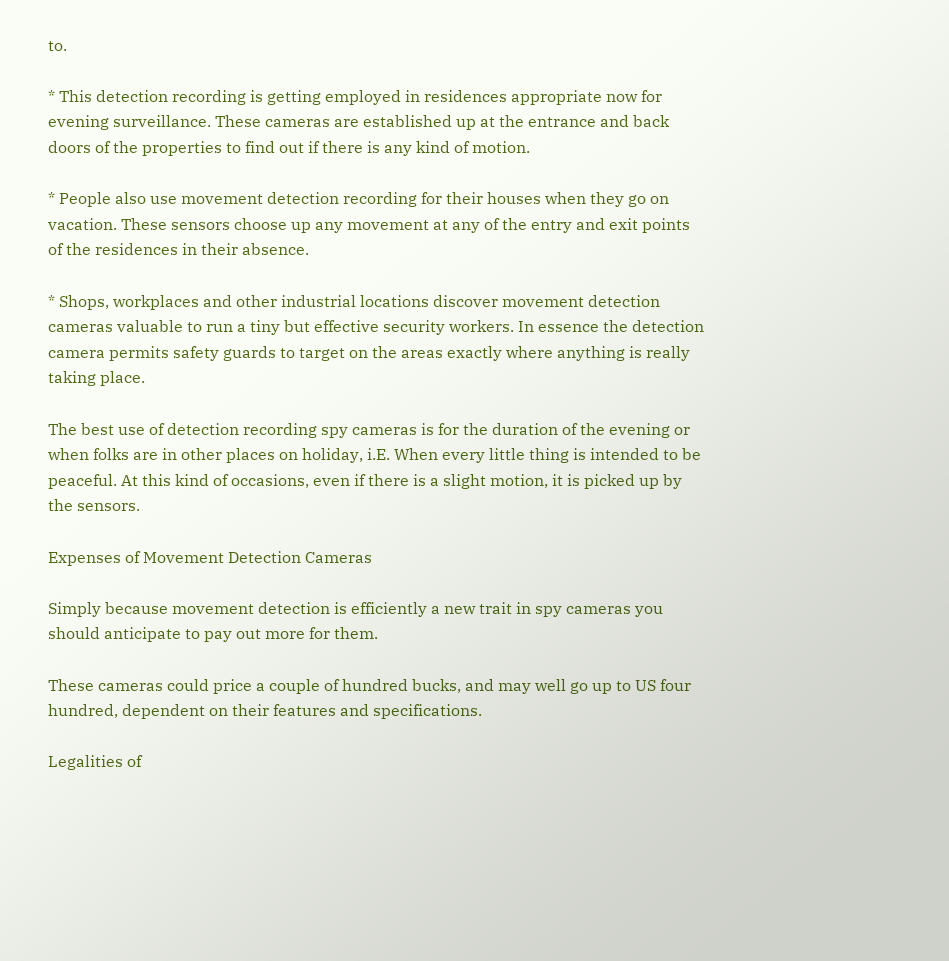to.

* This detection recording is getting employed in residences appropriate now for evening surveillance. These cameras are established up at the entrance and back doors of the properties to find out if there is any kind of motion.

* People also use movement detection recording for their houses when they go on vacation. These sensors choose up any movement at any of the entry and exit points of the residences in their absence.

* Shops, workplaces and other industrial locations discover movement detection cameras valuable to run a tiny but effective security workers. In essence the detection camera permits safety guards to target on the areas exactly where anything is really taking place.

The best use of detection recording spy cameras is for the duration of the evening or when folks are in other places on holiday, i.E. When every little thing is intended to be peaceful. At this kind of occasions, even if there is a slight motion, it is picked up by the sensors.

Expenses of Movement Detection Cameras

Simply because movement detection is efficiently a new trait in spy cameras you should anticipate to pay out more for them.

These cameras could price a couple of hundred bucks, and may well go up to US four hundred, dependent on their features and specifications.

Legalities of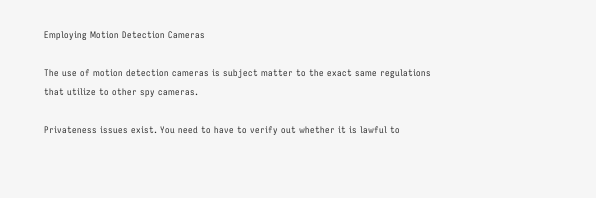Employing Motion Detection Cameras

The use of motion detection cameras is subject matter to the exact same regulations that utilize to other spy cameras.

Privateness issues exist. You need to have to verify out whether it is lawful to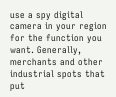use a spy digital camera in your region for the function you want. Generally, merchants and other industrial spots that put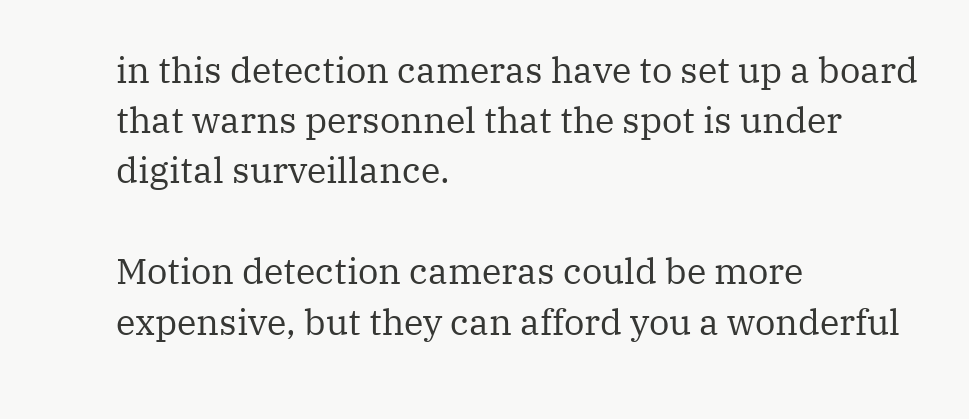in this detection cameras have to set up a board that warns personnel that the spot is under digital surveillance.

Motion detection cameras could be more expensive, but they can afford you a wonderful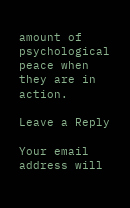amount of psychological peace when they are in action.

Leave a Reply

Your email address will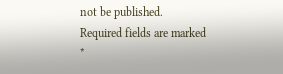not be published. Required fields are marked *